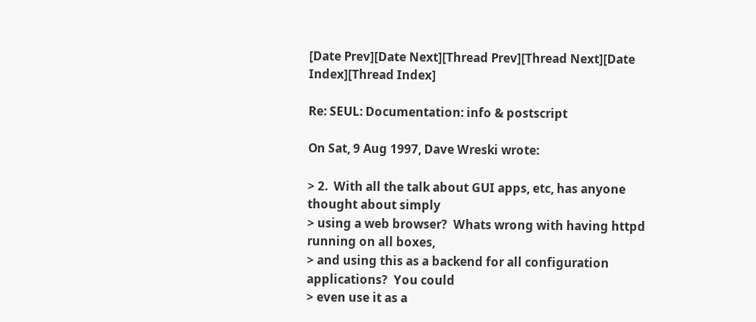[Date Prev][Date Next][Thread Prev][Thread Next][Date Index][Thread Index]

Re: SEUL: Documentation: info & postscript

On Sat, 9 Aug 1997, Dave Wreski wrote:

> 2.  With all the talk about GUI apps, etc, has anyone thought about simply
> using a web browser?  Whats wrong with having httpd running on all boxes,
> and using this as a backend for all configuration applications?  You could
> even use it as a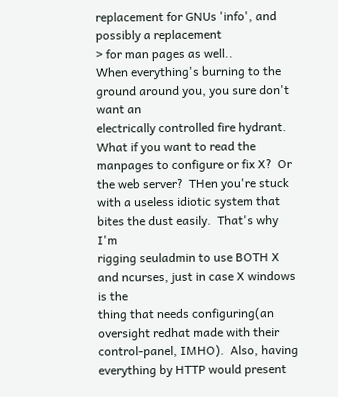replacement for GNUs 'info', and possibly a replacement
> for man pages as well..
When everything's burning to the ground around you, you sure don't want an
electrically controlled fire hydrant.  What if you want to read the
manpages to configure or fix X?  Or the web server?  THen you're stuck
with a useless idiotic system that bites the dust easily.  That's why I'm
rigging seuladmin to use BOTH X and ncurses, just in case X windows is the
thing that needs configuring(an oversight redhat made with their
control-panel, IMHO).  Also, having everything by HTTP would present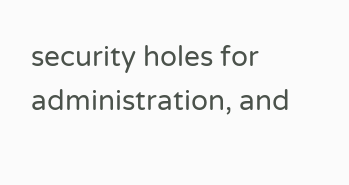security holes for administration, and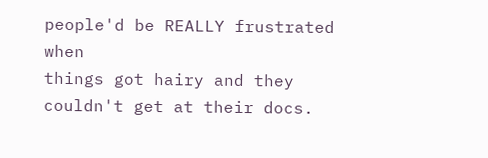people'd be REALLY frustrated when
things got hairy and they couldn't get at their docs.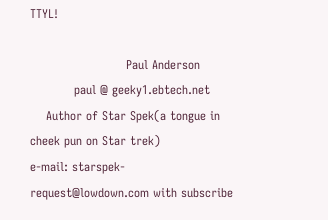TTYL!

                        Paul Anderson
           paul @ geeky1.ebtech.net
    Author of Star Spek(a tongue in cheek pun on Star trek)
e-mail: starspek-request@lowdown.com with subscribe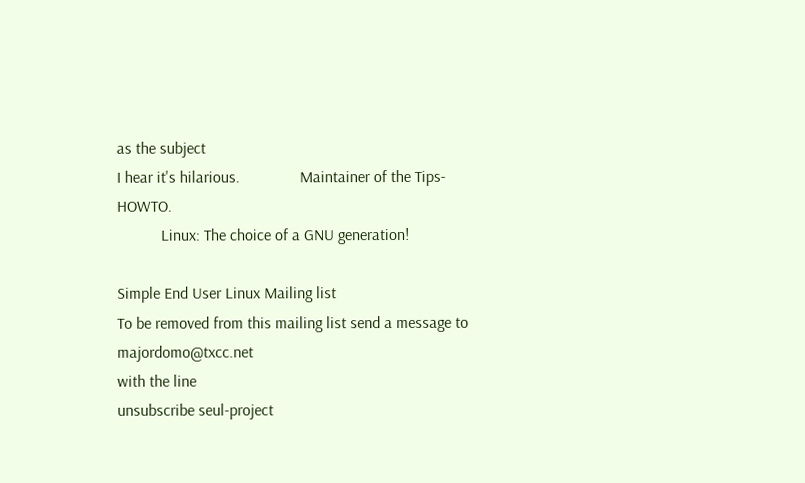as the subject
I hear it's hilarious.               Maintainer of the Tips-HOWTO.
           Linux: The choice of a GNU generation!

Simple End User Linux Mailing list
To be removed from this mailing list send a message to majordomo@txcc.net
with the line
unsubscribe seul-project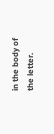in the body of the letter.